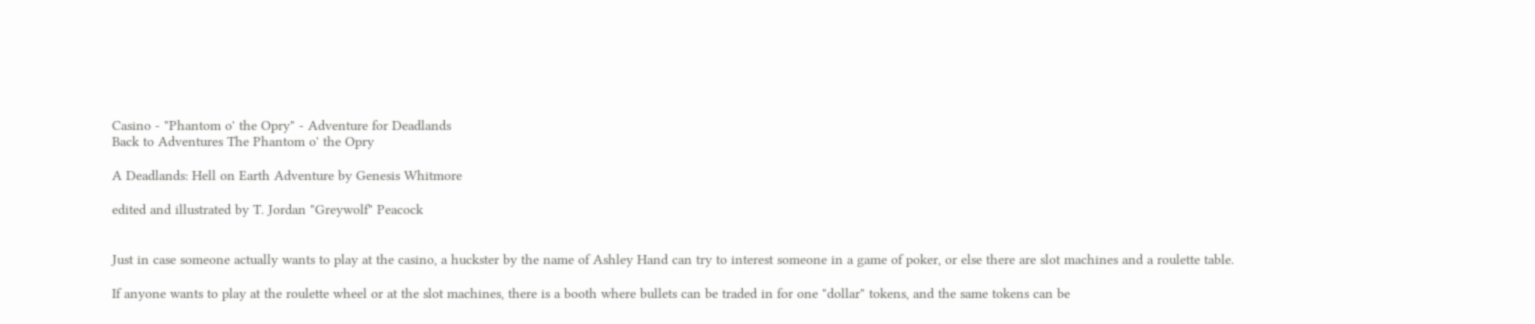Casino - "Phantom o' the Opry" - Adventure for Deadlands
Back to Adventures The Phantom o' the Opry

A Deadlands: Hell on Earth Adventure by Genesis Whitmore

edited and illustrated by T. Jordan "Greywolf" Peacock


Just in case someone actually wants to play at the casino, a huckster by the name of Ashley Hand can try to interest someone in a game of poker, or else there are slot machines and a roulette table.

If anyone wants to play at the roulette wheel or at the slot machines, there is a booth where bullets can be traded in for one "dollar" tokens, and the same tokens can be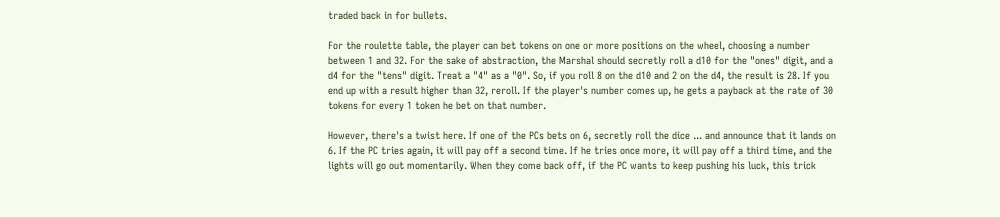traded back in for bullets.

For the roulette table, the player can bet tokens on one or more positions on the wheel, choosing a number between 1 and 32. For the sake of abstraction, the Marshal should secretly roll a d10 for the "ones" digit, and a d4 for the "tens" digit. Treat a "4" as a "0". So, if you roll 8 on the d10 and 2 on the d4, the result is 28. If you end up with a result higher than 32, reroll. If the player's number comes up, he gets a payback at the rate of 30 tokens for every 1 token he bet on that number.

However, there's a twist here. If one of the PCs bets on 6, secretly roll the dice ... and announce that it lands on 6. If the PC tries again, it will pay off a second time. If he tries once more, it will pay off a third time, and the lights will go out momentarily. When they come back off, if the PC wants to keep pushing his luck, this trick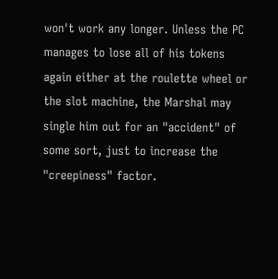won't work any longer. Unless the PC manages to lose all of his tokens again either at the roulette wheel or the slot machine, the Marshal may single him out for an "accident" of some sort, just to increase the "creepiness" factor.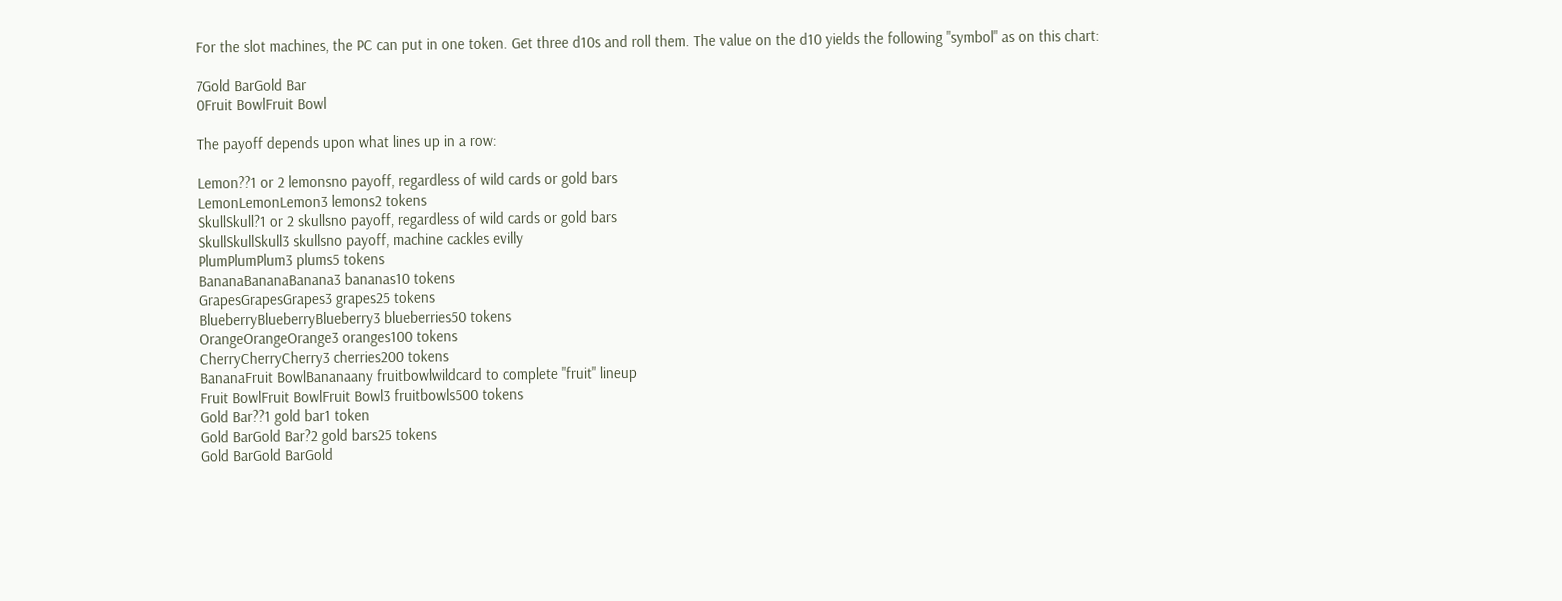For the slot machines, the PC can put in one token. Get three d10s and roll them. The value on the d10 yields the following "symbol" as on this chart:

7Gold BarGold Bar
0Fruit BowlFruit Bowl

The payoff depends upon what lines up in a row:

Lemon??1 or 2 lemonsno payoff, regardless of wild cards or gold bars
LemonLemonLemon3 lemons2 tokens
SkullSkull?1 or 2 skullsno payoff, regardless of wild cards or gold bars
SkullSkullSkull3 skullsno payoff, machine cackles evilly
PlumPlumPlum3 plums5 tokens
BananaBananaBanana3 bananas10 tokens
GrapesGrapesGrapes3 grapes25 tokens
BlueberryBlueberryBlueberry3 blueberries50 tokens
OrangeOrangeOrange3 oranges100 tokens
CherryCherryCherry3 cherries200 tokens
BananaFruit BowlBananaany fruitbowlwildcard to complete "fruit" lineup
Fruit BowlFruit BowlFruit Bowl3 fruitbowls500 tokens
Gold Bar??1 gold bar1 token
Gold BarGold Bar?2 gold bars25 tokens
Gold BarGold BarGold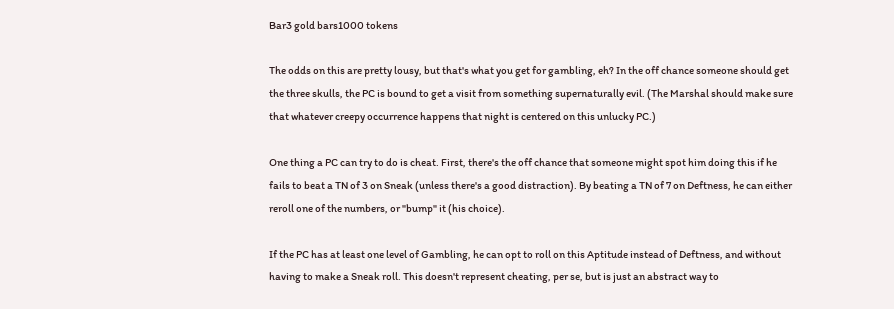Bar3 gold bars1000 tokens

The odds on this are pretty lousy, but that's what you get for gambling, eh? In the off chance someone should get the three skulls, the PC is bound to get a visit from something supernaturally evil. (The Marshal should make sure that whatever creepy occurrence happens that night is centered on this unlucky PC.)

One thing a PC can try to do is cheat. First, there's the off chance that someone might spot him doing this if he fails to beat a TN of 3 on Sneak (unless there's a good distraction). By beating a TN of 7 on Deftness, he can either reroll one of the numbers, or "bump" it (his choice).

If the PC has at least one level of Gambling, he can opt to roll on this Aptitude instead of Deftness, and without having to make a Sneak roll. This doesn't represent cheating, per se, but is just an abstract way to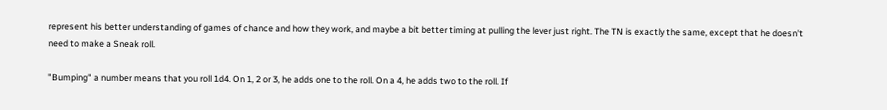represent his better understanding of games of chance and how they work, and maybe a bit better timing at pulling the lever just right. The TN is exactly the same, except that he doesn't need to make a Sneak roll.

"Bumping" a number means that you roll 1d4. On 1, 2 or 3, he adds one to the roll. On a 4, he adds two to the roll. If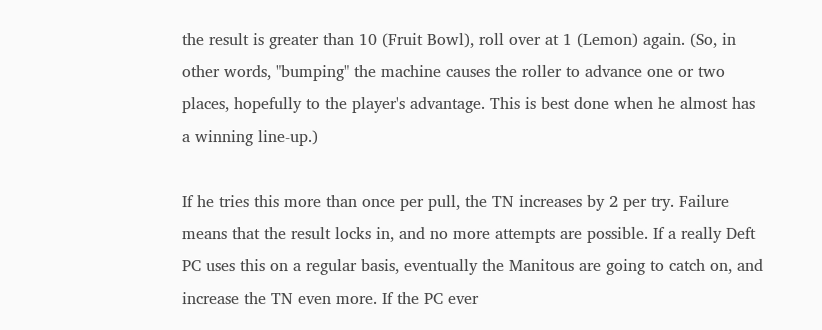the result is greater than 10 (Fruit Bowl), roll over at 1 (Lemon) again. (So, in other words, "bumping" the machine causes the roller to advance one or two places, hopefully to the player's advantage. This is best done when he almost has a winning line-up.)

If he tries this more than once per pull, the TN increases by 2 per try. Failure means that the result locks in, and no more attempts are possible. If a really Deft PC uses this on a regular basis, eventually the Manitous are going to catch on, and increase the TN even more. If the PC ever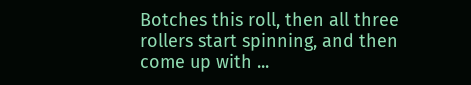Botches this roll, then all three rollers start spinning, and then come up with ...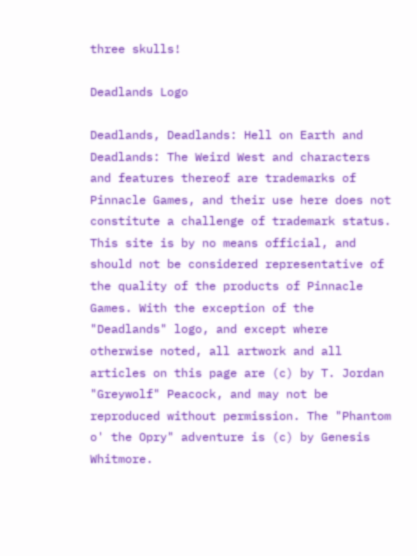three skulls!

Deadlands Logo

Deadlands, Deadlands: Hell on Earth and Deadlands: The Weird West and characters and features thereof are trademarks of Pinnacle Games, and their use here does not constitute a challenge of trademark status. This site is by no means official, and should not be considered representative of the quality of the products of Pinnacle Games. With the exception of the "Deadlands" logo, and except where otherwise noted, all artwork and all articles on this page are (c) by T. Jordan "Greywolf" Peacock, and may not be reproduced without permission. The "Phantom o' the Opry" adventure is (c) by Genesis Whitmore.